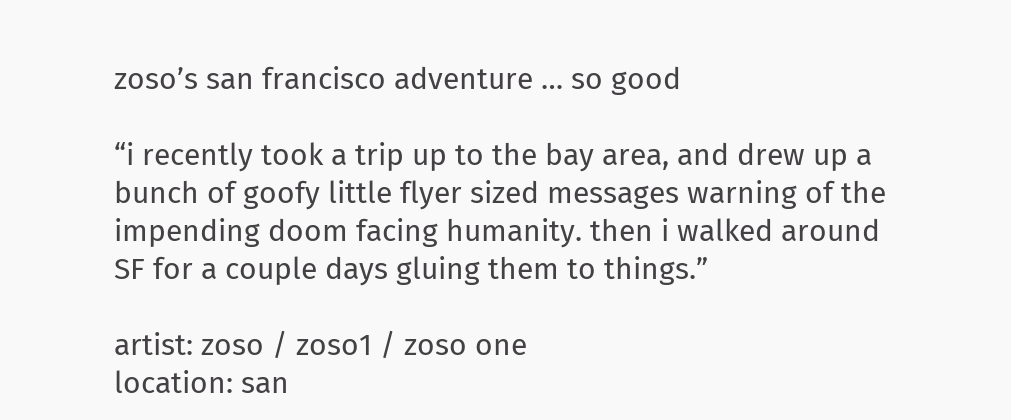zoso’s san francisco adventure … so good

“i recently took a trip up to the bay area, and drew up a bunch of goofy little flyer sized messages warning of the impending doom facing humanity. then i walked around SF for a couple days gluing them to things.”

artist: zoso / zoso1 / zoso one
location: san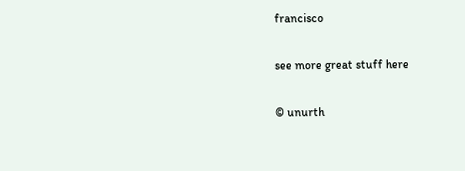francisco

see more great stuff here

© unurth